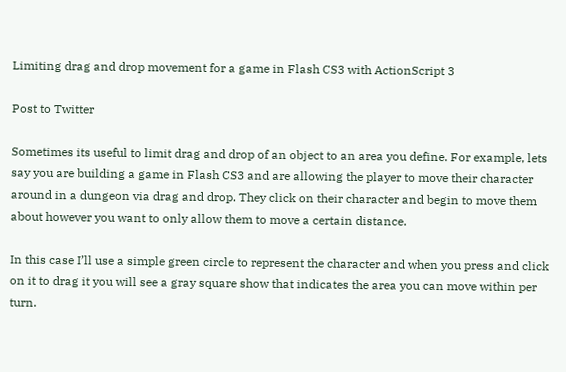Limiting drag and drop movement for a game in Flash CS3 with ActionScript 3

Post to Twitter

Sometimes its useful to limit drag and drop of an object to an area you define. For example, lets say you are building a game in Flash CS3 and are allowing the player to move their character around in a dungeon via drag and drop. They click on their character and begin to move them about however you want to only allow them to move a certain distance.

In this case I’ll use a simple green circle to represent the character and when you press and click on it to drag it you will see a gray square show that indicates the area you can move within per turn.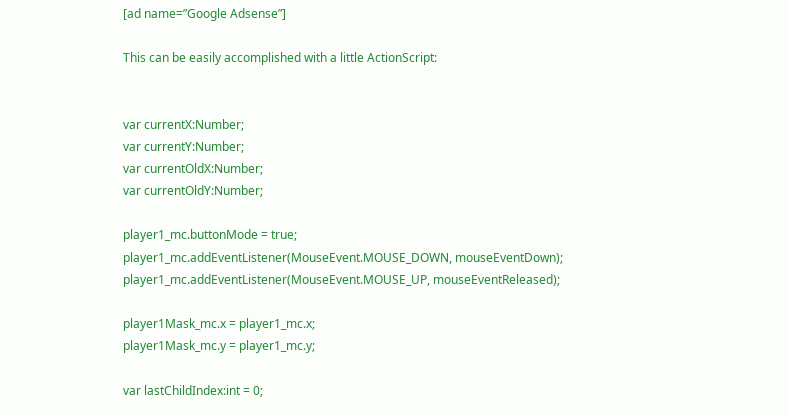[ad name=”Google Adsense”]

This can be easily accomplished with a little ActionScript:


var currentX:Number;
var currentY:Number;
var currentOldX:Number;
var currentOldY:Number;

player1_mc.buttonMode = true;
player1_mc.addEventListener(MouseEvent.MOUSE_DOWN, mouseEventDown);
player1_mc.addEventListener(MouseEvent.MOUSE_UP, mouseEventReleased);

player1Mask_mc.x = player1_mc.x;
player1Mask_mc.y = player1_mc.y;

var lastChildIndex:int = 0;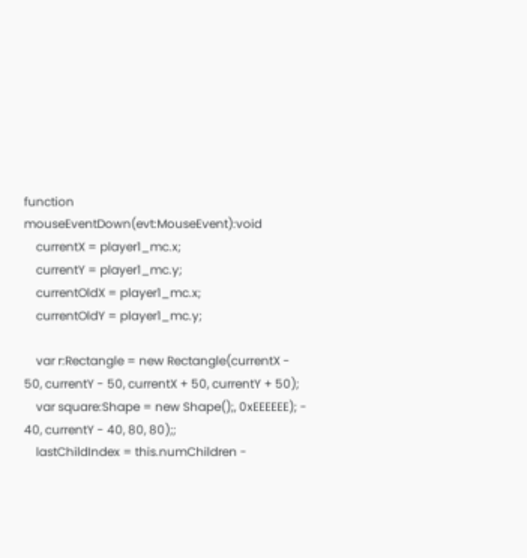function mouseEventDown(evt:MouseEvent):void
    currentX = player1_mc.x;
    currentY = player1_mc.y;
    currentOldX = player1_mc.x;
    currentOldY = player1_mc.y;

    var r:Rectangle = new Rectangle(currentX - 50, currentY - 50, currentX + 50, currentY + 50);
    var square:Shape = new Shape();, 0xEEEEEE); - 40, currentY - 40, 80, 80);;
    lastChildIndex = this.numChildren -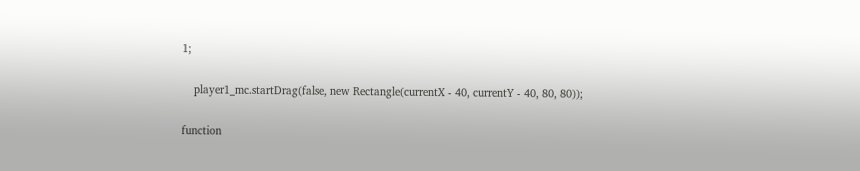1;

    player1_mc.startDrag(false, new Rectangle(currentX - 40, currentY - 40, 80, 80));

function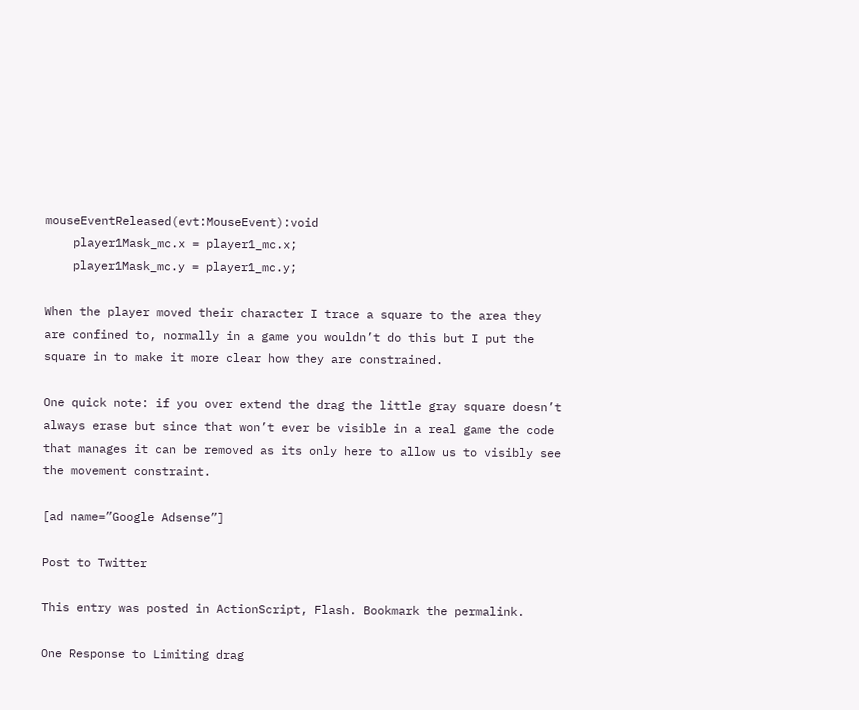mouseEventReleased(evt:MouseEvent):void
    player1Mask_mc.x = player1_mc.x;
    player1Mask_mc.y = player1_mc.y;

When the player moved their character I trace a square to the area they are confined to, normally in a game you wouldn’t do this but I put the square in to make it more clear how they are constrained.

One quick note: if you over extend the drag the little gray square doesn’t always erase but since that won’t ever be visible in a real game the code that manages it can be removed as its only here to allow us to visibly see the movement constraint.

[ad name=”Google Adsense”]

Post to Twitter

This entry was posted in ActionScript, Flash. Bookmark the permalink.

One Response to Limiting drag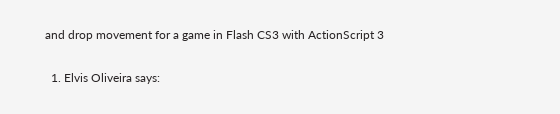and drop movement for a game in Flash CS3 with ActionScript 3

  1. Elvis Oliveira says: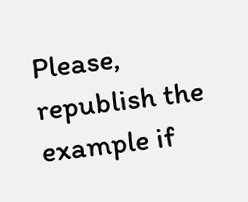Please, republish the example if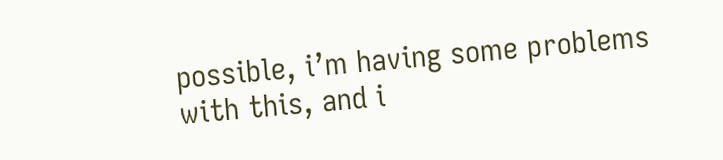possible, i’m having some problems with this, and i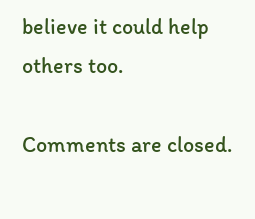believe it could help others too.

Comments are closed.